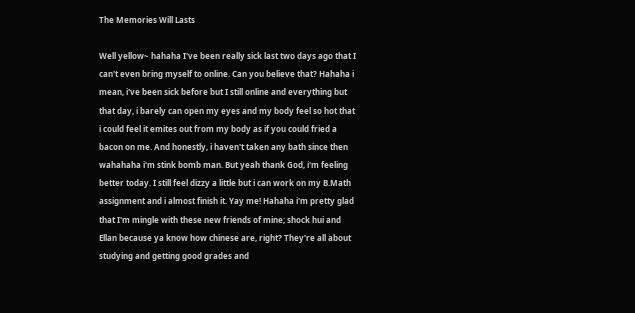The Memories Will Lasts

Well yellow~ hahaha I've been really sick last two days ago that I can't even bring myself to online. Can you believe that? Hahaha i mean, i've been sick before but I still online and everything but that day, i barely can open my eyes and my body feel so hot that i could feel it emites out from my body as if you could fried a bacon on me. And honestly, i haven't taken any bath since then wahahaha i'm stink bomb man. But yeah thank God, i'm feeling better today. I still feel dizzy a little but i can work on my B.Math assignment and i almost finish it. Yay me! Hahaha i'm pretty glad that I'm mingle with these new friends of mine; shock hui and Ellan because ya know how chinese are, right? They're all about studying and getting good grades and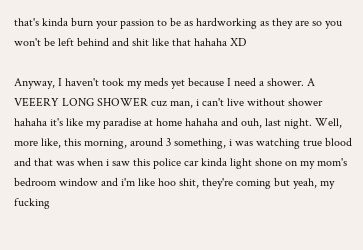that's kinda burn your passion to be as hardworking as they are so you won't be left behind and shit like that hahaha XD

Anyway, I haven't took my meds yet because I need a shower. A VEEERY LONG SHOWER cuz man, i can't live without shower hahaha it's like my paradise at home hahaha and ouh, last night. Well, more like, this morning, around 3 something, i was watching true blood and that was when i saw this police car kinda light shone on my mom's bedroom window and i'm like hoo shit, they're coming but yeah, my fucking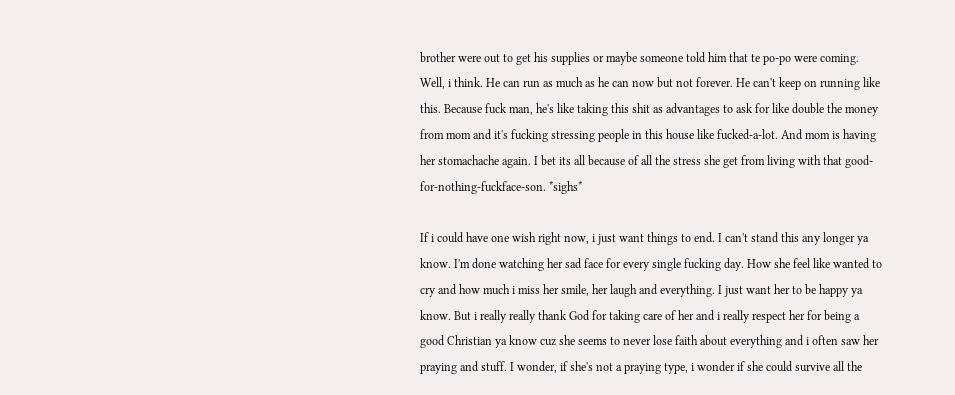brother were out to get his supplies or maybe someone told him that te po-po were coming. Well, i think. He can run as much as he can now but not forever. He can't keep on running like this. Because fuck man, he's like taking this shit as advantages to ask for like double the money from mom and it's fucking stressing people in this house like fucked-a-lot. And mom is having her stomachache again. I bet its all because of all the stress she get from living with that good-for-nothing-fuckface-son. *sighs*

If i could have one wish right now, i just want things to end. I can't stand this any longer ya know. I'm done watching her sad face for every single fucking day. How she feel like wanted to cry and how much i miss her smile, her laugh and everything. I just want her to be happy ya know. But i really really thank God for taking care of her and i really respect her for being a good Christian ya know cuz she seems to never lose faith about everything and i often saw her praying and stuff. I wonder, if she's not a praying type, i wonder if she could survive all the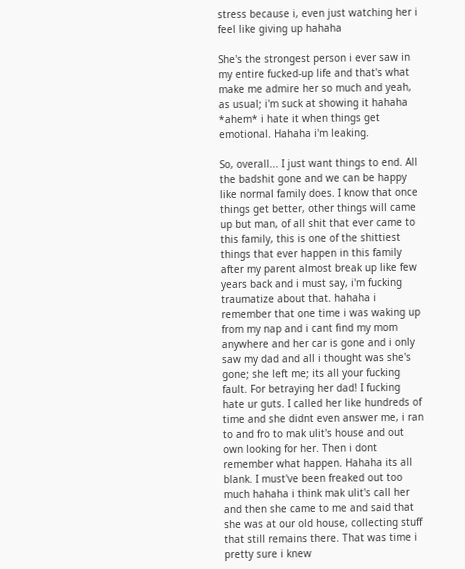stress because i, even just watching her i feel like giving up hahaha

She's the strongest person i ever saw in my entire fucked-up life and that's what make me admire her so much and yeah, as usual; i'm suck at showing it hahaha *ahem* i hate it when things get emotional. Hahaha i'm leaking.

So, overall... I just want things to end. All the badshit gone and we can be happy like normal family does. I know that once things get better, other things will came up but man, of all shit that ever came to this family, this is one of the shittiest things that ever happen in this family after my parent almost break up like few years back and i must say, i'm fucking traumatize about that. hahaha i remember that one time i was waking up from my nap and i cant find my mom anywhere and her car is gone and i only saw my dad and all i thought was she's gone; she left me; its all your fucking fault. For betraying her dad! I fucking hate ur guts. I called her like hundreds of time and she didnt even answer me, i ran to and fro to mak ulit's house and out own looking for her. Then i dont remember what happen. Hahaha its all blank. I must've been freaked out too much hahaha i think mak ulit's call her and then she came to me and said that she was at our old house, collecting stuff that still remains there. That was time i pretty sure i knew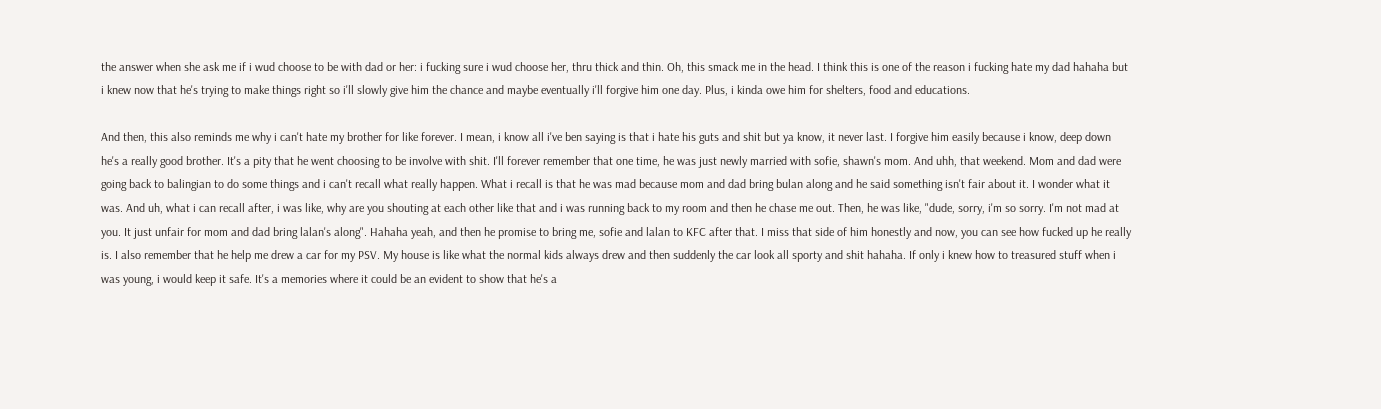the answer when she ask me if i wud choose to be with dad or her: i fucking sure i wud choose her, thru thick and thin. Oh, this smack me in the head. I think this is one of the reason i fucking hate my dad hahaha but i knew now that he's trying to make things right so i'll slowly give him the chance and maybe eventually i'll forgive him one day. Plus, i kinda owe him for shelters, food and educations.

And then, this also reminds me why i can't hate my brother for like forever. I mean, i know all i've ben saying is that i hate his guts and shit but ya know, it never last. I forgive him easily because i know, deep down he's a really good brother. It's a pity that he went choosing to be involve with shit. I'll forever remember that one time, he was just newly married with sofie, shawn's mom. And uhh, that weekend. Mom and dad were going back to balingian to do some things and i can't recall what really happen. What i recall is that he was mad because mom and dad bring bulan along and he said something isn't fair about it. I wonder what it was. And uh, what i can recall after, i was like, why are you shouting at each other like that and i was running back to my room and then he chase me out. Then, he was like, "dude, sorry, i'm so sorry. I'm not mad at you. It just unfair for mom and dad bring lalan's along". Hahaha yeah, and then he promise to bring me, sofie and lalan to KFC after that. I miss that side of him honestly and now, you can see how fucked up he really is. I also remember that he help me drew a car for my PSV. My house is like what the normal kids always drew and then suddenly the car look all sporty and shit hahaha. If only i knew how to treasured stuff when i was young, i would keep it safe. It's a memories where it could be an evident to show that he's a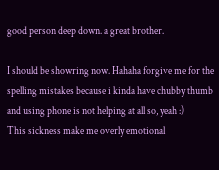good person deep down. a great brother.

I should be showring now. Hahaha forgive me for the spelling mistakes because i kinda have chubby thumb and using phone is not helping at all so, yeah :)
This sickness make me overly emotional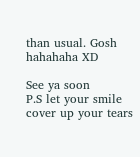than usual. Gosh hahahaha XD

See ya soon
P.S let your smile cover up your tears